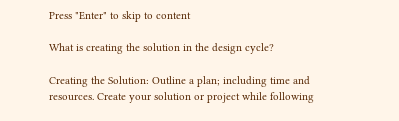Press "Enter" to skip to content

What is creating the solution in the design cycle?

Creating the Solution: Outline a plan; including time and resources. Create your solution or project while following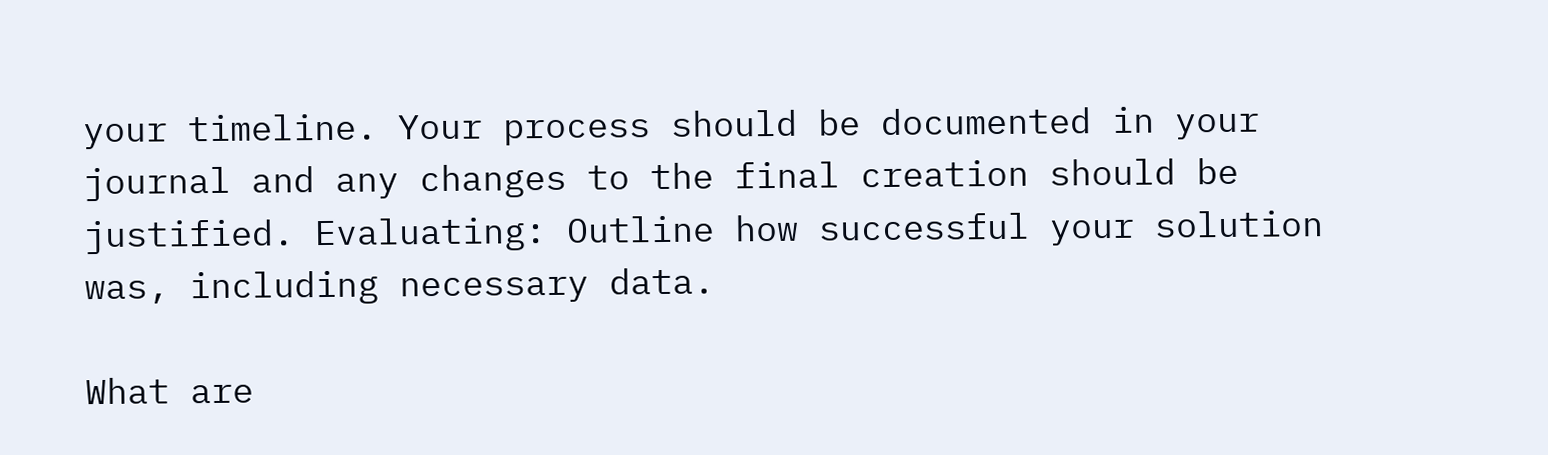your timeline. Your process should be documented in your journal and any changes to the final creation should be justified. Evaluating: Outline how successful your solution was, including necessary data.

What are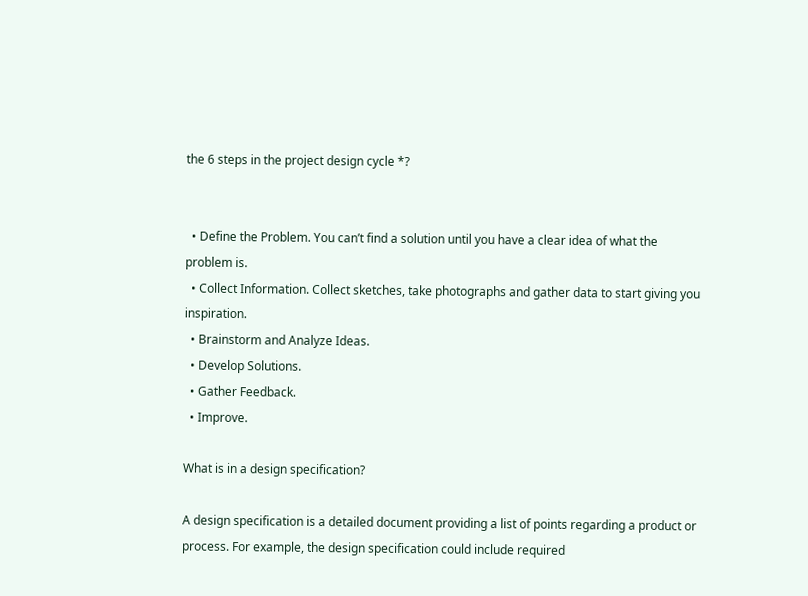the 6 steps in the project design cycle *?


  • Define the Problem. You can’t find a solution until you have a clear idea of what the problem is.
  • Collect Information. Collect sketches, take photographs and gather data to start giving you inspiration.
  • Brainstorm and Analyze Ideas.
  • Develop Solutions.
  • Gather Feedback.
  • Improve.

What is in a design specification?

A design specification is a detailed document providing a list of points regarding a product or process. For example, the design specification could include required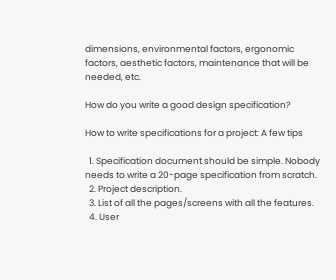dimensions, environmental factors, ergonomic factors, aesthetic factors, maintenance that will be needed, etc.

How do you write a good design specification?

How to write specifications for a project: A few tips

  1. Specification document should be simple. Nobody needs to write a 20-page specification from scratch.
  2. Project description.
  3. List of all the pages/screens with all the features.
  4. User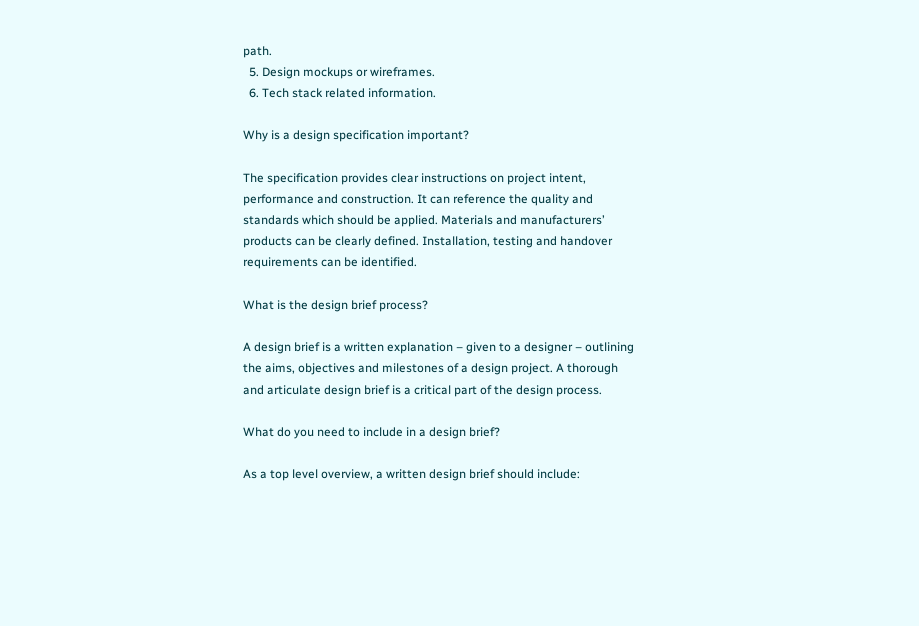path.
  5. Design mockups or wireframes.
  6. Tech stack related information.

Why is a design specification important?

The specification provides clear instructions on project intent, performance and construction. It can reference the quality and standards which should be applied. Materials and manufacturers’ products can be clearly defined. Installation, testing and handover requirements can be identified.

What is the design brief process?

A design brief is a written explanation – given to a designer – outlining the aims, objectives and milestones of a design project. A thorough and articulate design brief is a critical part of the design process.

What do you need to include in a design brief?

As a top level overview, a written design brief should include: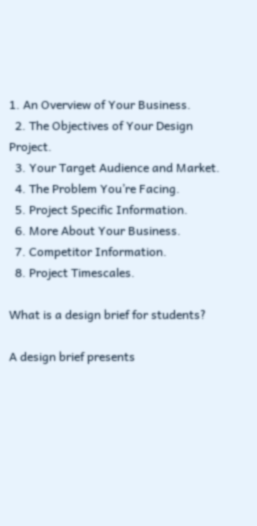1. An Overview of Your Business.
  2. The Objectives of Your Design Project.
  3. Your Target Audience and Market.
  4. The Problem You’re Facing.
  5. Project Specific Information.
  6. More About Your Business.
  7. Competitor Information.
  8. Project Timescales.

What is a design brief for students?

A design brief presents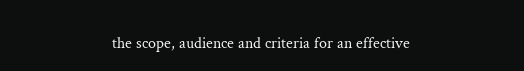the scope, audience and criteria for an effective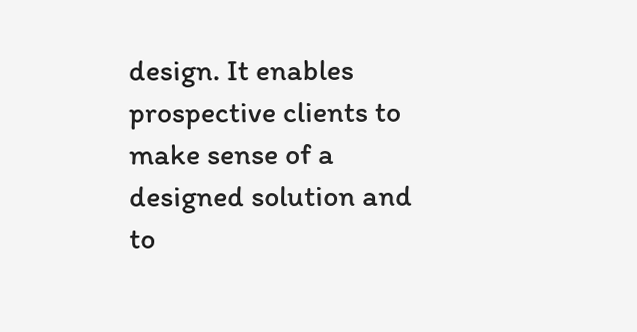design. It enables prospective clients to make sense of a designed solution and to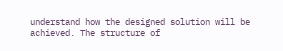understand how the designed solution will be achieved. The structure of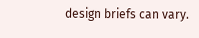design briefs can vary.